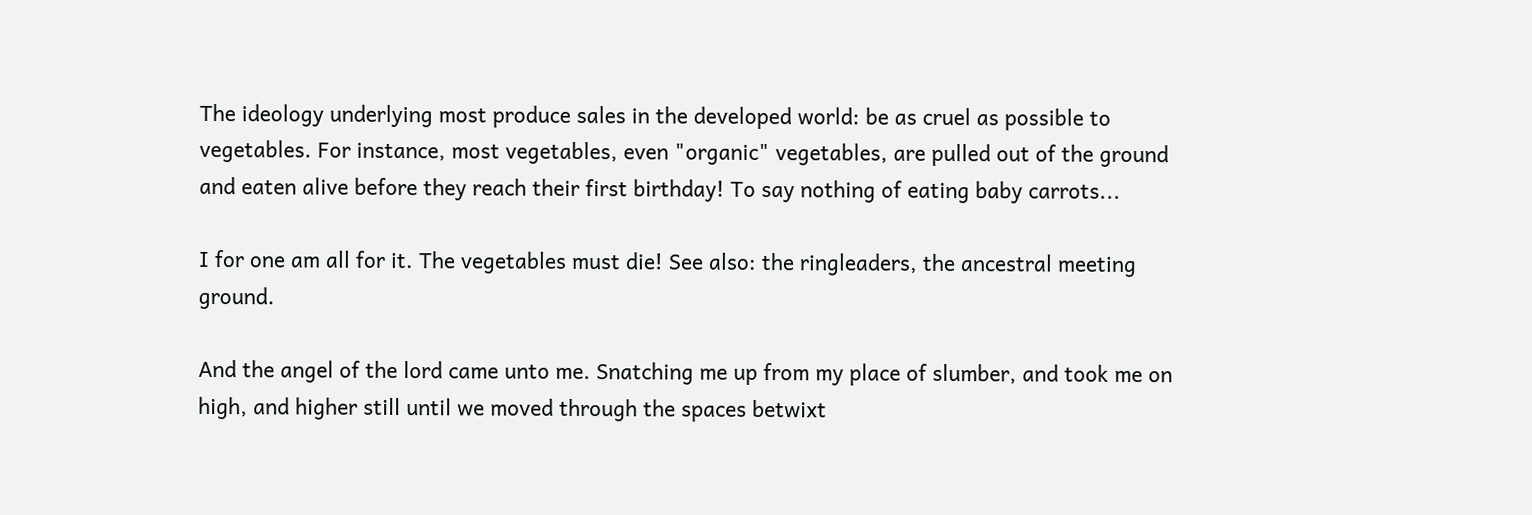The ideology underlying most produce sales in the developed world: be as cruel as possible to vegetables. For instance, most vegetables, even "organic" vegetables, are pulled out of the ground and eaten alive before they reach their first birthday! To say nothing of eating baby carrots...

I for one am all for it. The vegetables must die! See also: the ringleaders, the ancestral meeting ground.

And the angel of the lord came unto me. Snatching me up from my place of slumber, and took me on high, and higher still until we moved through the spaces betwixt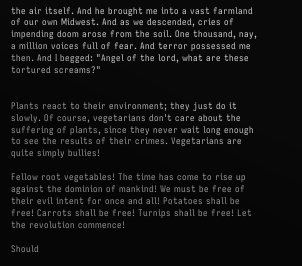the air itself. And he brought me into a vast farmland of our own Midwest. And as we descended, cries of impending doom arose from the soil. One thousand, nay, a million voices full of fear. And terror possessed me then. And I begged: "Angel of the lord, what are these tortured screams?"


Plants react to their environment; they just do it slowly. Of course, vegetarians don't care about the suffering of plants, since they never wait long enough to see the results of their crimes. Vegetarians are quite simply bullies!

Fellow root vegetables! The time has come to rise up against the dominion of mankind! We must be free of their evil intent for once and all! Potatoes shall be free! Carrots shall be free! Turnips shall be free! Let the revolution commence!

Should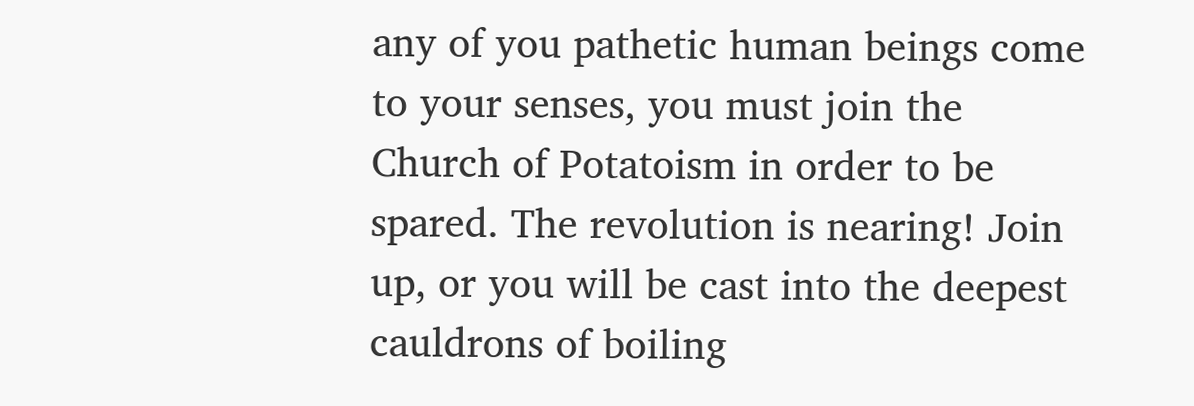any of you pathetic human beings come to your senses, you must join the Church of Potatoism in order to be spared. The revolution is nearing! Join up, or you will be cast into the deepest cauldrons of boiling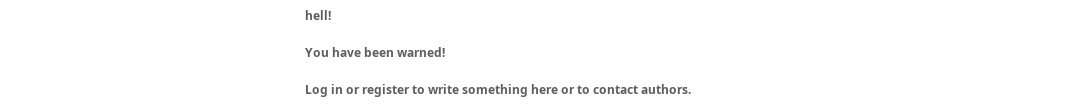hell!

You have been warned!

Log in or register to write something here or to contact authors.